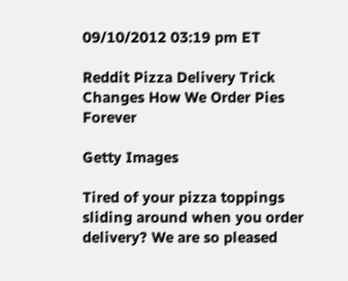09/10/2012 03:19 pm ET

Reddit Pizza Delivery Trick Changes How We Order Pies Forever

Getty Images

Tired of your pizza toppings sliding around when you order delivery? We are so pleased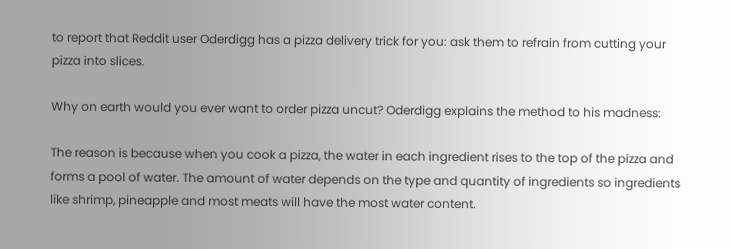to report that Reddit user Oderdigg has a pizza delivery trick for you: ask them to refrain from cutting your pizza into slices.

Why on earth would you ever want to order pizza uncut? Oderdigg explains the method to his madness:

The reason is because when you cook a pizza, the water in each ingredient rises to the top of the pizza and forms a pool of water. The amount of water depends on the type and quantity of ingredients so ingredients like shrimp, pineapple and most meats will have the most water content.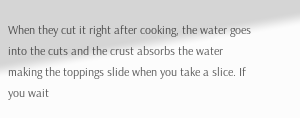When they cut it right after cooking, the water goes into the cuts and the crust absorbs the water making the toppings slide when you take a slice. If you wait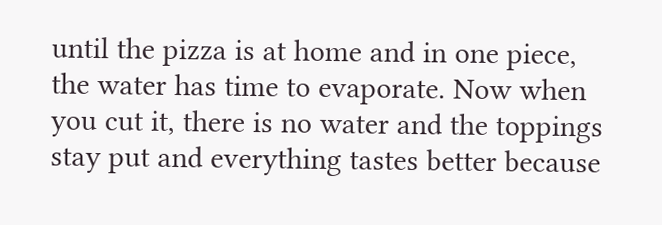until the pizza is at home and in one piece, the water has time to evaporate. Now when you cut it, there is no water and the toppings stay put and everything tastes better because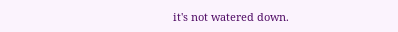it's not watered down.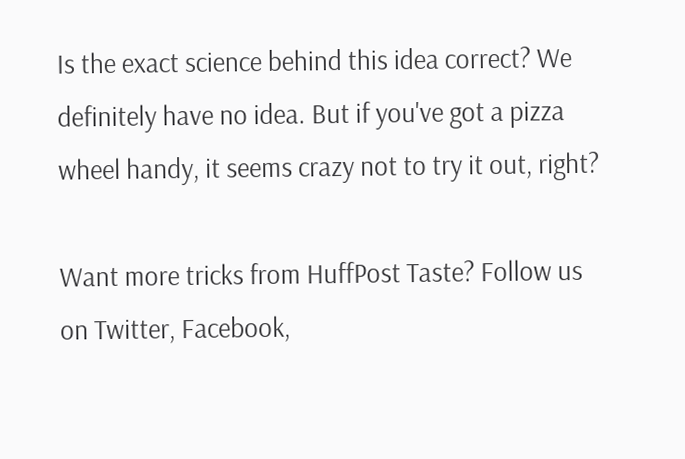Is the exact science behind this idea correct? We definitely have no idea. But if you've got a pizza wheel handy, it seems crazy not to try it out, right?

Want more tricks from HuffPost Taste? Follow us on Twitter, Facebook,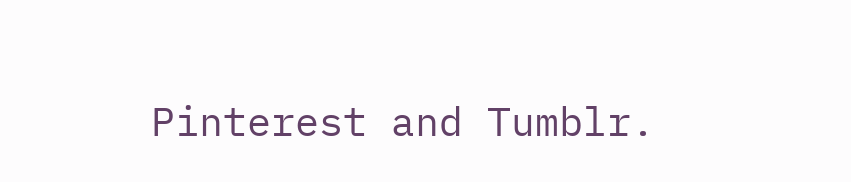Pinterest and Tumblr.